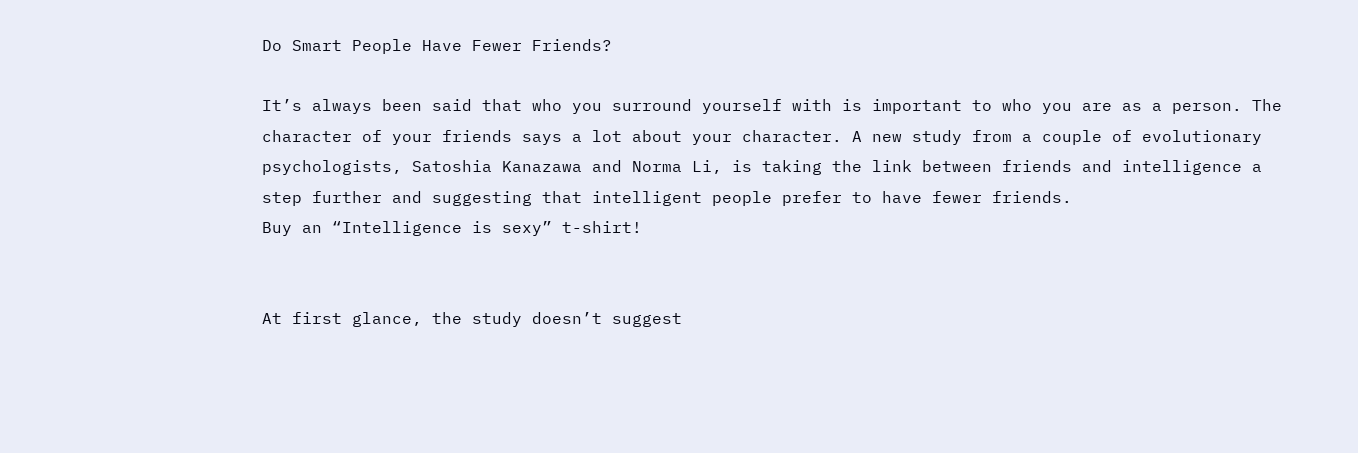Do Smart People Have Fewer Friends?

It’s always been said that who you surround yourself with is important to who you are as a person. The character of your friends says a lot about your character. A new study from a couple of evolutionary psychologists, Satoshia Kanazawa and Norma Li, is taking the link between friends and intelligence a step further and suggesting that intelligent people prefer to have fewer friends.
Buy an “Intelligence is sexy” t-shirt!


At first glance, the study doesn’t suggest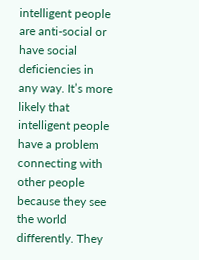intelligent people are anti-social or have social deficiencies in any way. It’s more likely that intelligent people have a problem connecting with other people because they see the world differently. They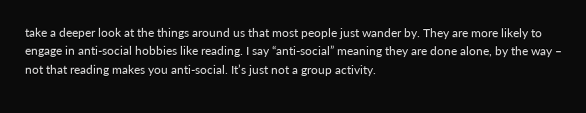take a deeper look at the things around us that most people just wander by. They are more likely to engage in anti-social hobbies like reading. I say “anti-social” meaning they are done alone, by the way – not that reading makes you anti-social. It’s just not a group activity.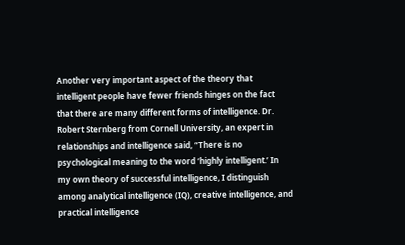Another very important aspect of the theory that intelligent people have fewer friends hinges on the fact that there are many different forms of intelligence. Dr. Robert Sternberg from Cornell University, an expert in relationships and intelligence said, “There is no psychological meaning to the word ‘highly intelligent.’ In my own theory of successful intelligence, I distinguish among analytical intelligence (IQ), creative intelligence, and practical intelligence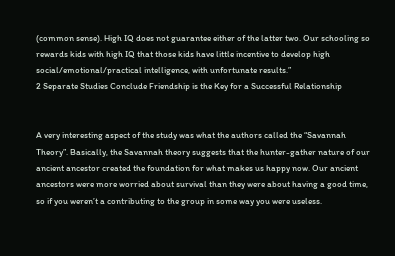(common sense). High IQ does not guarantee either of the latter two. Our schooling so rewards kids with high IQ that those kids have little incentive to develop high social/emotional/practical intelligence, with unfortunate results.”
2 Separate Studies Conclude Friendship is the Key for a Successful Relationship


A very interesting aspect of the study was what the authors called the “Savannah Theory”. Basically, the Savannah theory suggests that the hunter-gather nature of our ancient ancestor created the foundation for what makes us happy now. Our ancient ancestors were more worried about survival than they were about having a good time, so if you weren’t a contributing to the group in some way you were useless.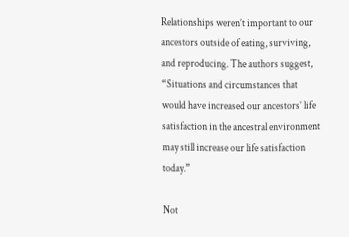Relationships weren’t important to our ancestors outside of eating, surviving, and reproducing. The authors suggest, “Situations and circumstances that would have increased our ancestors’ life satisfaction in the ancestral environment may still increase our life satisfaction today.”

Not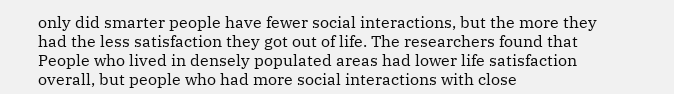only did smarter people have fewer social interactions, but the more they had the less satisfaction they got out of life. The researchers found that People who lived in densely populated areas had lower life satisfaction overall, but people who had more social interactions with close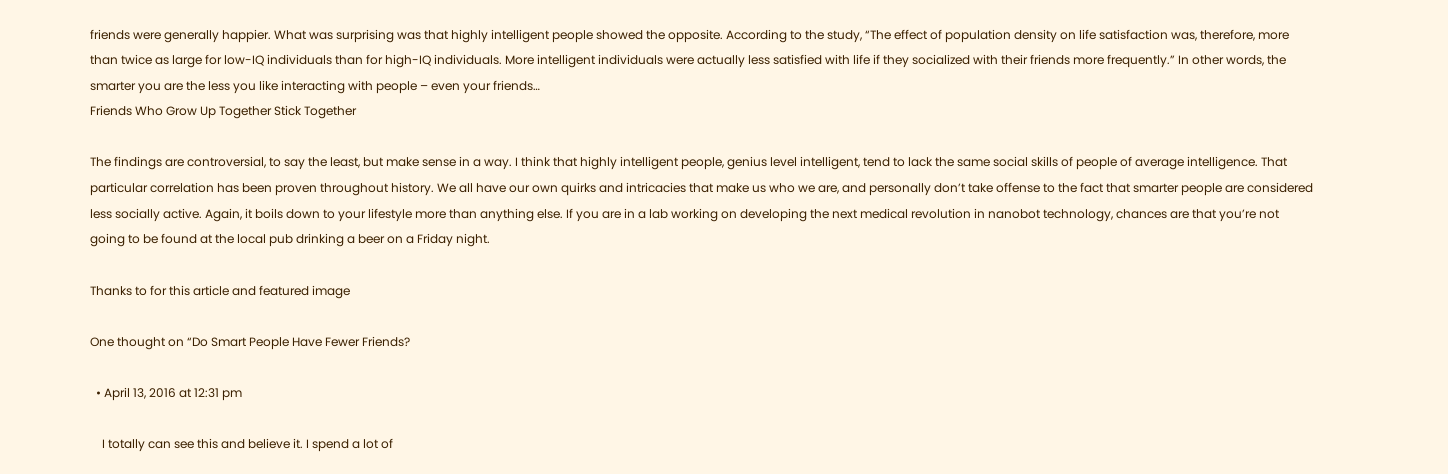friends were generally happier. What was surprising was that highly intelligent people showed the opposite. According to the study, “The effect of population density on life satisfaction was, therefore, more than twice as large for low-IQ individuals than for high-IQ individuals. More intelligent individuals were actually less satisfied with life if they socialized with their friends more frequently.” In other words, the smarter you are the less you like interacting with people – even your friends…
Friends Who Grow Up Together Stick Together

The findings are controversial, to say the least, but make sense in a way. I think that highly intelligent people, genius level intelligent, tend to lack the same social skills of people of average intelligence. That particular correlation has been proven throughout history. We all have our own quirks and intricacies that make us who we are, and personally don’t take offense to the fact that smarter people are considered less socially active. Again, it boils down to your lifestyle more than anything else. If you are in a lab working on developing the next medical revolution in nanobot technology, chances are that you’re not going to be found at the local pub drinking a beer on a Friday night.

Thanks to for this article and featured image

One thought on “Do Smart People Have Fewer Friends?

  • April 13, 2016 at 12:31 pm

    I totally can see this and believe it. I spend a lot of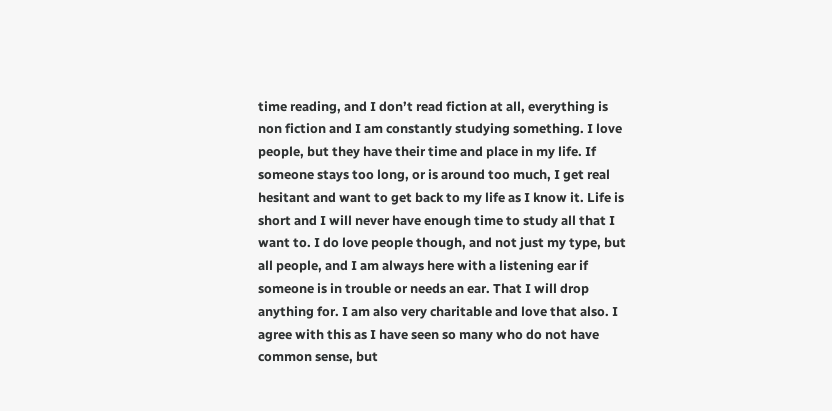time reading, and I don’t read fiction at all, everything is non fiction and I am constantly studying something. I love people, but they have their time and place in my life. If someone stays too long, or is around too much, I get real hesitant and want to get back to my life as I know it. Life is short and I will never have enough time to study all that I want to. I do love people though, and not just my type, but all people, and I am always here with a listening ear if someone is in trouble or needs an ear. That I will drop anything for. I am also very charitable and love that also. I agree with this as I have seen so many who do not have common sense, but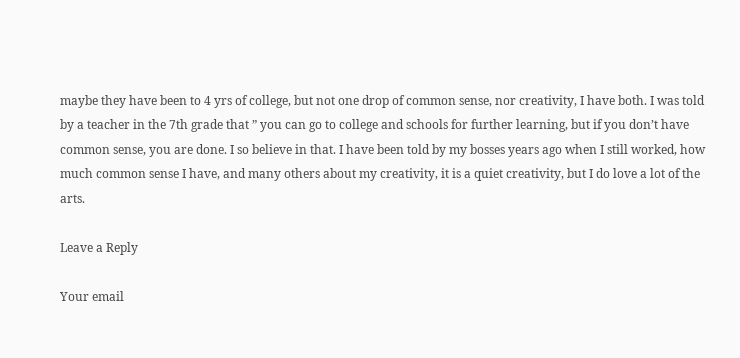maybe they have been to 4 yrs of college, but not one drop of common sense, nor creativity, I have both. I was told by a teacher in the 7th grade that ” you can go to college and schools for further learning, but if you don’t have common sense, you are done. I so believe in that. I have been told by my bosses years ago when I still worked, how much common sense I have, and many others about my creativity, it is a quiet creativity, but I do love a lot of the arts.

Leave a Reply

Your email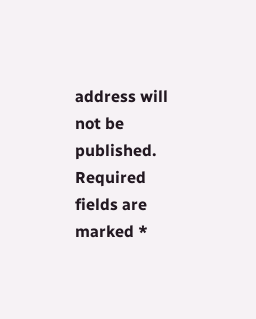address will not be published. Required fields are marked *